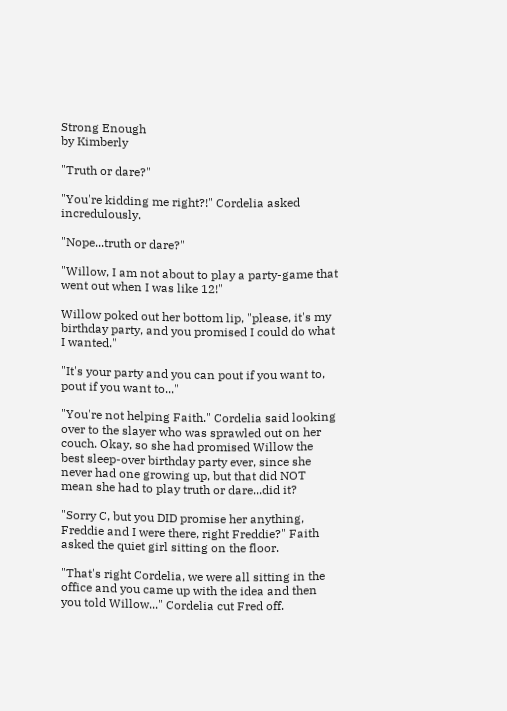Strong Enough
by Kimberly

"Truth or dare?"

"You're kidding me right?!" Cordelia asked incredulously.

"Nope...truth or dare?"

"Willow, I am not about to play a party-game that went out when I was like 12!"

Willow poked out her bottom lip, "please, it's my birthday party, and you promised I could do what I wanted."

"It's your party and you can pout if you want to, pout if you want to..."

"You're not helping Faith." Cordelia said looking over to the slayer who was sprawled out on her couch. Okay, so she had promised Willow the best sleep-over birthday party ever, since she never had one growing up, but that did NOT mean she had to play truth or dare...did it?

"Sorry C, but you DID promise her anything, Freddie and I were there, right Freddie?" Faith asked the quiet girl sitting on the floor.

"That's right Cordelia, we were all sitting in the office and you came up with the idea and then you told Willow..." Cordelia cut Fred off.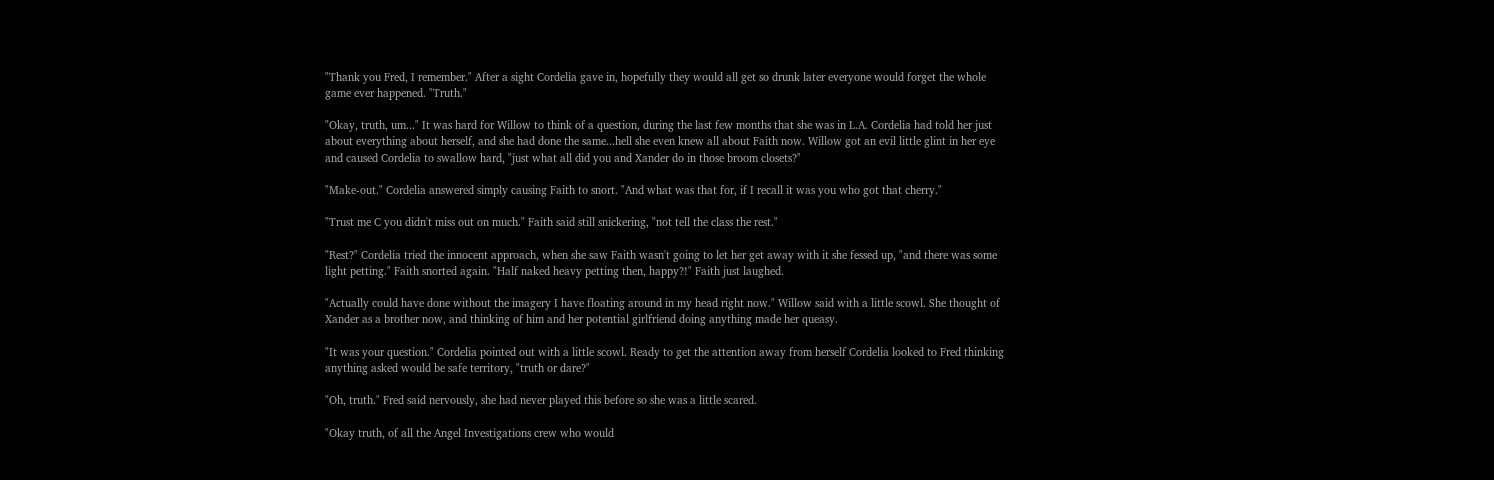"Thank you Fred, I remember." After a sight Cordelia gave in, hopefully they would all get so drunk later everyone would forget the whole game ever happened. "Truth."

"Okay, truth, um..." It was hard for Willow to think of a question, during the last few months that she was in L.A. Cordelia had told her just about everything about herself, and she had done the same...hell she even knew all about Faith now. Willow got an evil little glint in her eye and caused Cordelia to swallow hard, "just what all did you and Xander do in those broom closets?"

"Make-out." Cordelia answered simply causing Faith to snort. "And what was that for, if I recall it was you who got that cherry."

"Trust me C you didn't miss out on much." Faith said still snickering, "not tell the class the rest."

"Rest?" Cordelia tried the innocent approach, when she saw Faith wasn't going to let her get away with it she fessed up, "and there was some light petting." Faith snorted again. "Half naked heavy petting then, happy?!" Faith just laughed.

"Actually could have done without the imagery I have floating around in my head right now." Willow said with a little scowl. She thought of Xander as a brother now, and thinking of him and her potential girlfriend doing anything made her queasy.

"It was your question." Cordelia pointed out with a little scowl. Ready to get the attention away from herself Cordelia looked to Fred thinking anything asked would be safe territory, "truth or dare?"

"Oh, truth." Fred said nervously, she had never played this before so she was a little scared.

"Okay truth, of all the Angel Investigations crew who would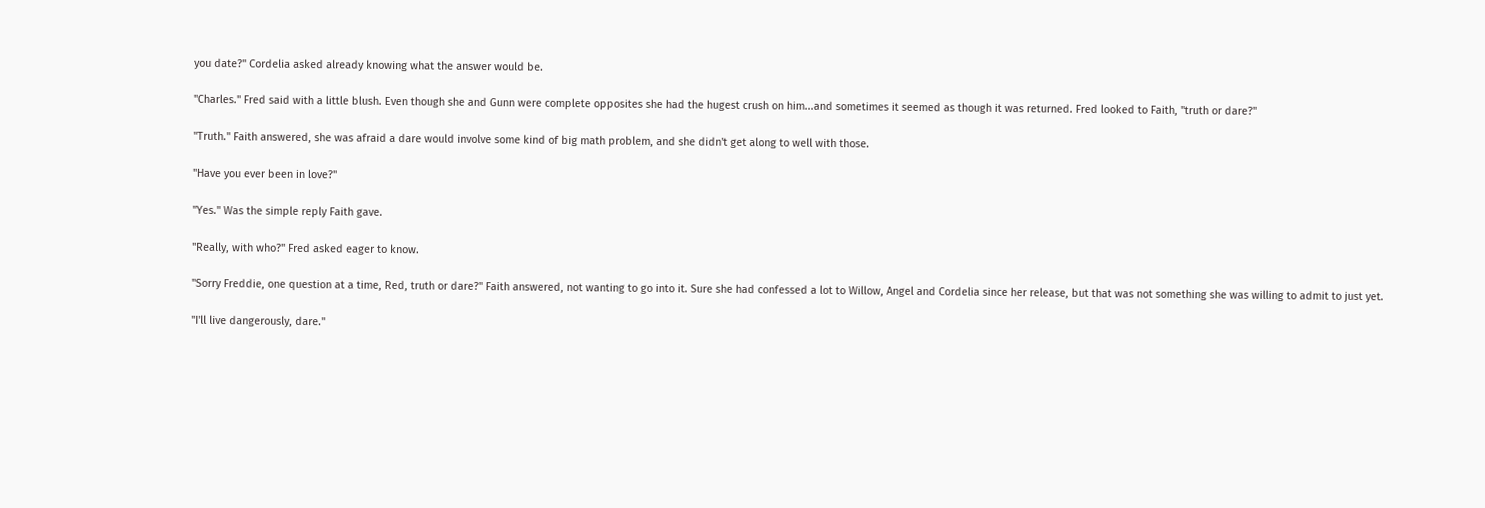you date?" Cordelia asked already knowing what the answer would be.

"Charles." Fred said with a little blush. Even though she and Gunn were complete opposites she had the hugest crush on him...and sometimes it seemed as though it was returned. Fred looked to Faith, "truth or dare?"

"Truth." Faith answered, she was afraid a dare would involve some kind of big math problem, and she didn't get along to well with those.

"Have you ever been in love?"

"Yes." Was the simple reply Faith gave.

"Really, with who?" Fred asked eager to know.

"Sorry Freddie, one question at a time, Red, truth or dare?" Faith answered, not wanting to go into it. Sure she had confessed a lot to Willow, Angel and Cordelia since her release, but that was not something she was willing to admit to just yet.

"I'll live dangerously, dare."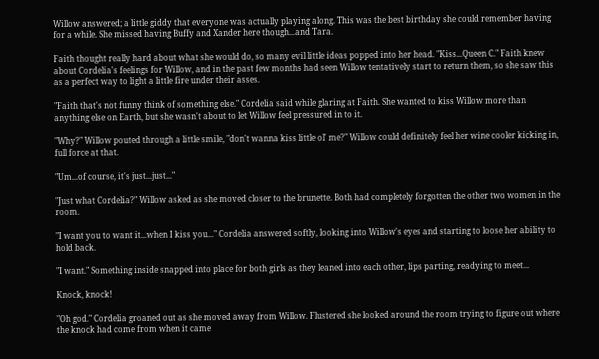Willow answered; a little giddy that everyone was actually playing along. This was the best birthday she could remember having for a while. She missed having Buffy and Xander here though...and Tara.

Faith thought really hard about what she would do, so many evil little ideas popped into her head. "Kiss...Queen C." Faith knew about Cordelia's feelings for Willow, and in the past few months had seen Willow tentatively start to return them, so she saw this as a perfect way to light a little fire under their asses.

"Faith that's not funny think of something else." Cordelia said while glaring at Faith. She wanted to kiss Willow more than anything else on Earth, but she wasn't about to let Willow feel pressured in to it.

"Why?" Willow pouted through a little smile, "don't wanna kiss little ol' me?" Willow could definitely feel her wine cooler kicking in, full force at that.

"Um...of course, it's just...just..."

"Just what Cordelia?" Willow asked as she moved closer to the brunette. Both had completely forgotten the other two women in the room.

"I want you to want it...when I kiss you..." Cordelia answered softly, looking into Willow's eyes and starting to loose her ability to hold back.

"I want." Something inside snapped into place for both girls as they leaned into each other, lips parting, readying to meet...

Knock, knock!

"Oh god." Cordelia groaned out as she moved away from Willow. Flustered she looked around the room trying to figure out where the knock had come from when it came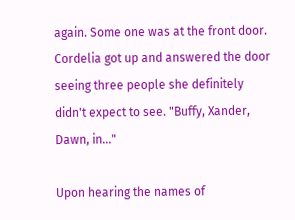again. Some one was at the front door. Cordelia got up and answered the door seeing three people she definitely didn't expect to see. "Buffy, Xander, Dawn, in..."

Upon hearing the names of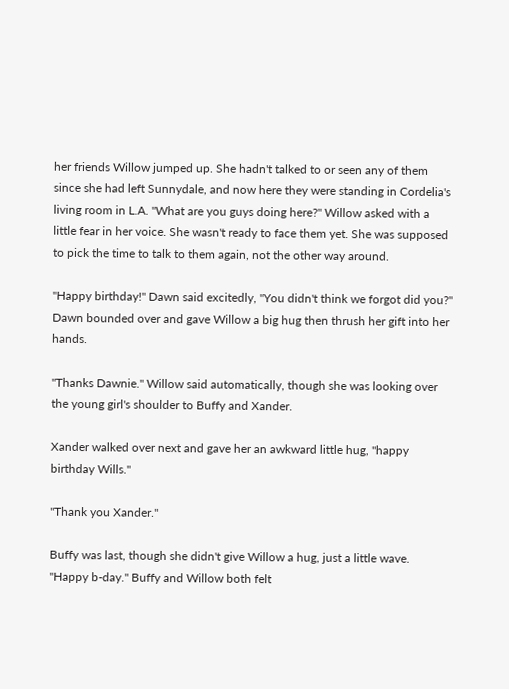her friends Willow jumped up. She hadn't talked to or seen any of them since she had left Sunnydale, and now here they were standing in Cordelia's living room in L.A. "What are you guys doing here?" Willow asked with a little fear in her voice. She wasn't ready to face them yet. She was supposed to pick the time to talk to them again, not the other way around.

"Happy birthday!" Dawn said excitedly, "You didn't think we forgot did you?" Dawn bounded over and gave Willow a big hug then thrush her gift into her hands.

"Thanks Dawnie." Willow said automatically, though she was looking over the young girl's shoulder to Buffy and Xander.

Xander walked over next and gave her an awkward little hug, "happy birthday Wills."

"Thank you Xander."

Buffy was last, though she didn't give Willow a hug, just a little wave. "Happy b-day." Buffy and Willow both felt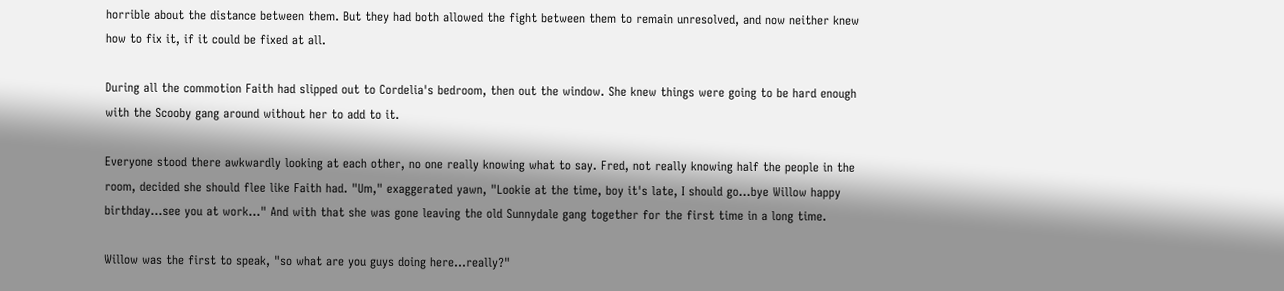horrible about the distance between them. But they had both allowed the fight between them to remain unresolved, and now neither knew how to fix it, if it could be fixed at all.

During all the commotion Faith had slipped out to Cordelia's bedroom, then out the window. She knew things were going to be hard enough with the Scooby gang around without her to add to it.

Everyone stood there awkwardly looking at each other, no one really knowing what to say. Fred, not really knowing half the people in the room, decided she should flee like Faith had. "Um," exaggerated yawn, "Lookie at the time, boy it's late, I should go...bye Willow happy birthday...see you at work..." And with that she was gone leaving the old Sunnydale gang together for the first time in a long time.

Willow was the first to speak, "so what are you guys doing here...really?"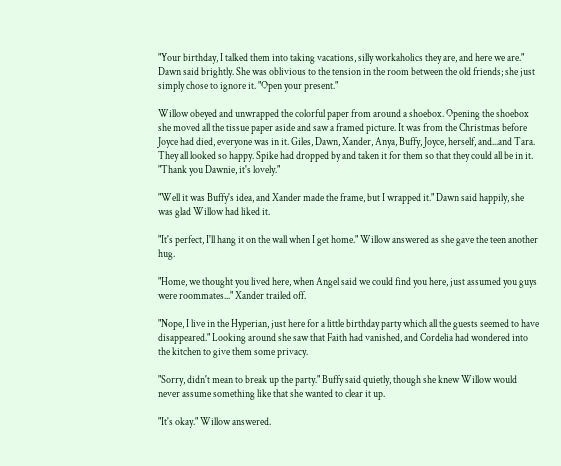"Your birthday, I talked them into taking vacations, silly workaholics they are, and here we are." Dawn said brightly. She was oblivious to the tension in the room between the old friends; she just simply chose to ignore it. "Open your present."

Willow obeyed and unwrapped the colorful paper from around a shoebox. Opening the shoebox she moved all the tissue paper aside and saw a framed picture. It was from the Christmas before Joyce had died, everyone was in it. Giles, Dawn, Xander, Anya, Buffy, Joyce, herself, and...and Tara. They all looked so happy. Spike had dropped by and taken it for them so that they could all be in it. "Thank you Dawnie, it's lovely."

"Well it was Buffy's idea, and Xander made the frame, but I wrapped it." Dawn said happily, she was glad Willow had liked it.

"It's perfect, I'll hang it on the wall when I get home." Willow answered as she gave the teen another hug.

"Home, we thought you lived here, when Angel said we could find you here, just assumed you guys were roommates..." Xander trailed off.

"Nope, I live in the Hyperian, just here for a little birthday party which all the guests seemed to have disappeared." Looking around she saw that Faith had vanished, and Cordelia had wondered into the kitchen to give them some privacy.

"Sorry, didn't mean to break up the party." Buffy said quietly, though she knew Willow would never assume something like that she wanted to clear it up.

"It's okay." Willow answered.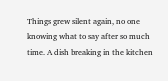Things grew silent again, no one knowing what to say after so much time. A dish breaking in the kitchen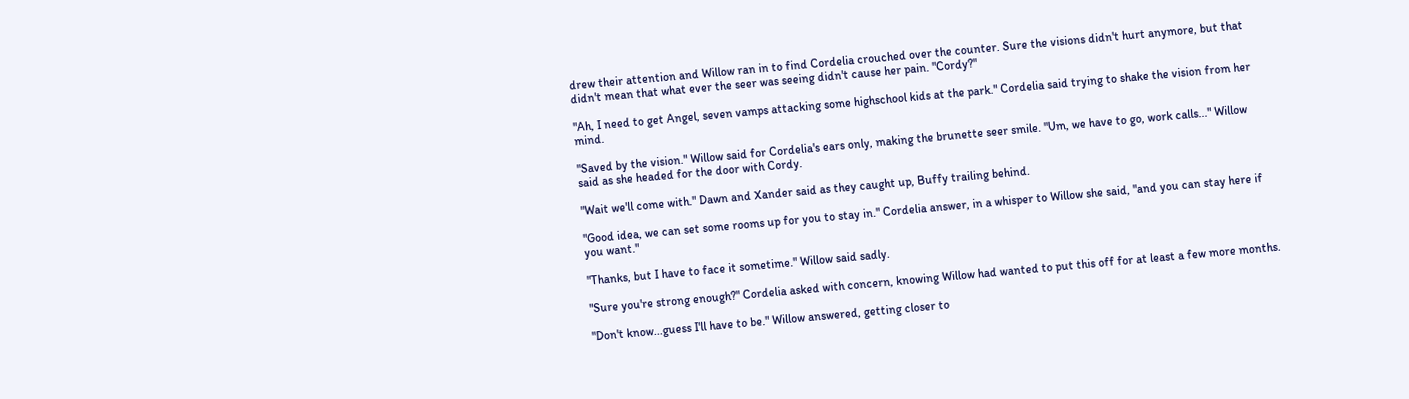drew their attention and Willow ran in to find Cordelia crouched over the counter. Sure the visions didn't hurt anymore, but that didn't mean that what ever the seer was seeing didn't cause her pain. "Cordy?"

"Ah, I need to get Angel, seven vamps attacking some highschool kids at the park." Cordelia said trying to shake the vision from her mind.

"Saved by the vision." Willow said for Cordelia's ears only, making the brunette seer smile. "Um, we have to go, work calls..." Willow said as she headed for the door with Cordy.

"Wait we'll come with." Dawn and Xander said as they caught up, Buffy trailing behind.

"Good idea, we can set some rooms up for you to stay in." Cordelia answer, in a whisper to Willow she said, "and you can stay here if you want."

"Thanks, but I have to face it sometime." Willow said sadly.

"Sure you're strong enough?" Cordelia asked with concern, knowing Willow had wanted to put this off for at least a few more months.

"Don't know...guess I'll have to be." Willow answered, getting closer to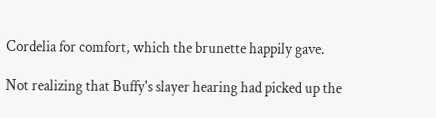Cordelia for comfort, which the brunette happily gave.

Not realizing that Buffy's slayer hearing had picked up the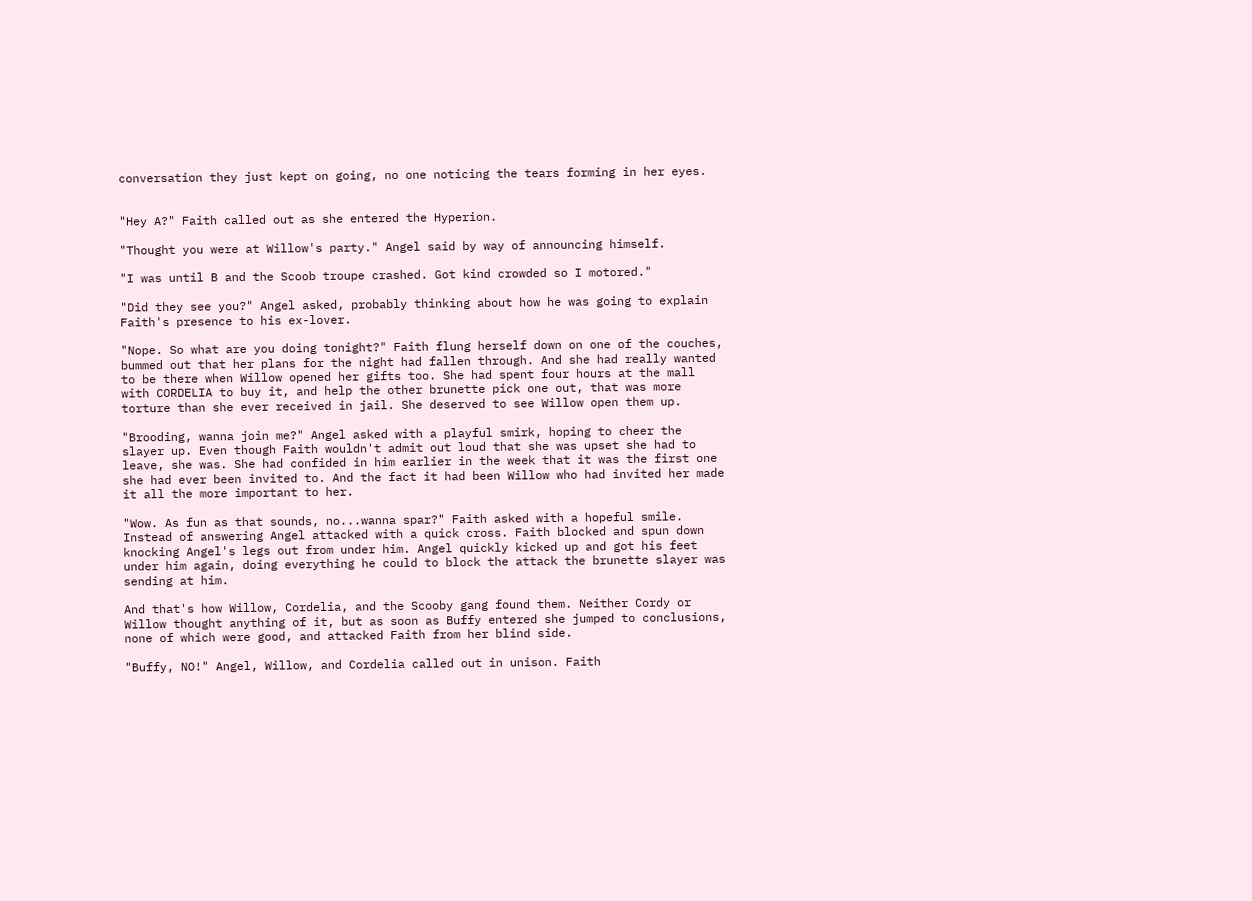conversation they just kept on going, no one noticing the tears forming in her eyes.


"Hey A?" Faith called out as she entered the Hyperion.

"Thought you were at Willow's party." Angel said by way of announcing himself.

"I was until B and the Scoob troupe crashed. Got kind crowded so I motored."

"Did they see you?" Angel asked, probably thinking about how he was going to explain Faith's presence to his ex-lover.

"Nope. So what are you doing tonight?" Faith flung herself down on one of the couches, bummed out that her plans for the night had fallen through. And she had really wanted to be there when Willow opened her gifts too. She had spent four hours at the mall with CORDELIA to buy it, and help the other brunette pick one out, that was more torture than she ever received in jail. She deserved to see Willow open them up.

"Brooding, wanna join me?" Angel asked with a playful smirk, hoping to cheer the slayer up. Even though Faith wouldn't admit out loud that she was upset she had to leave, she was. She had confided in him earlier in the week that it was the first one she had ever been invited to. And the fact it had been Willow who had invited her made it all the more important to her.

"Wow. As fun as that sounds, no...wanna spar?" Faith asked with a hopeful smile. Instead of answering Angel attacked with a quick cross. Faith blocked and spun down knocking Angel's legs out from under him. Angel quickly kicked up and got his feet under him again, doing everything he could to block the attack the brunette slayer was sending at him.

And that's how Willow, Cordelia, and the Scooby gang found them. Neither Cordy or Willow thought anything of it, but as soon as Buffy entered she jumped to conclusions, none of which were good, and attacked Faith from her blind side.

"Buffy, NO!" Angel, Willow, and Cordelia called out in unison. Faith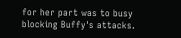for her part was to busy blocking Buffy's attacks.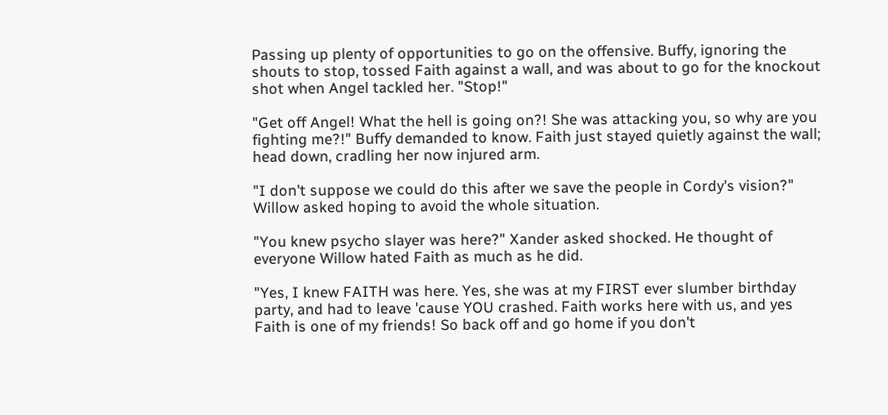Passing up plenty of opportunities to go on the offensive. Buffy, ignoring the shouts to stop, tossed Faith against a wall, and was about to go for the knockout shot when Angel tackled her. "Stop!"

"Get off Angel! What the hell is going on?! She was attacking you, so why are you fighting me?!" Buffy demanded to know. Faith just stayed quietly against the wall; head down, cradling her now injured arm.

"I don't suppose we could do this after we save the people in Cordy's vision?" Willow asked hoping to avoid the whole situation.

"You knew psycho slayer was here?" Xander asked shocked. He thought of everyone Willow hated Faith as much as he did.

"Yes, I knew FAITH was here. Yes, she was at my FIRST ever slumber birthday party, and had to leave 'cause YOU crashed. Faith works here with us, and yes Faith is one of my friends! So back off and go home if you don't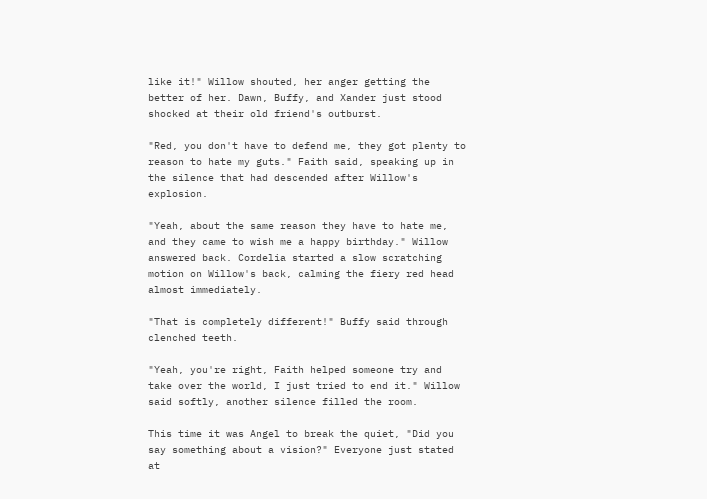like it!" Willow shouted, her anger getting the better of her. Dawn, Buffy, and Xander just stood shocked at their old friend's outburst.

"Red, you don't have to defend me, they got plenty to reason to hate my guts." Faith said, speaking up in the silence that had descended after Willow's explosion.

"Yeah, about the same reason they have to hate me, and they came to wish me a happy birthday." Willow answered back. Cordelia started a slow scratching motion on Willow's back, calming the fiery red head almost immediately.

"That is completely different!" Buffy said through clenched teeth.

"Yeah, you're right, Faith helped someone try and take over the world, I just tried to end it." Willow said softly, another silence filled the room.

This time it was Angel to break the quiet, "Did you say something about a vision?" Everyone just stated at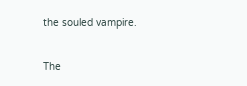the souled vampire.

The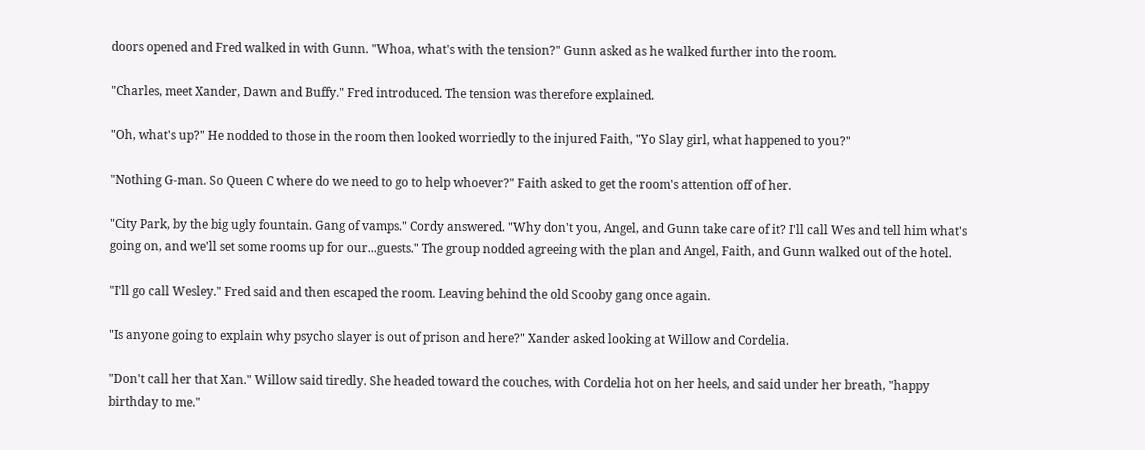doors opened and Fred walked in with Gunn. "Whoa, what's with the tension?" Gunn asked as he walked further into the room.

"Charles, meet Xander, Dawn and Buffy." Fred introduced. The tension was therefore explained.

"Oh, what's up?" He nodded to those in the room then looked worriedly to the injured Faith, "Yo Slay girl, what happened to you?"

"Nothing G-man. So Queen C where do we need to go to help whoever?" Faith asked to get the room's attention off of her.

"City Park, by the big ugly fountain. Gang of vamps." Cordy answered. "Why don't you, Angel, and Gunn take care of it? I'll call Wes and tell him what's going on, and we'll set some rooms up for our...guests." The group nodded agreeing with the plan and Angel, Faith, and Gunn walked out of the hotel.

"I'll go call Wesley." Fred said and then escaped the room. Leaving behind the old Scooby gang once again.

"Is anyone going to explain why psycho slayer is out of prison and here?" Xander asked looking at Willow and Cordelia.

"Don't call her that Xan." Willow said tiredly. She headed toward the couches, with Cordelia hot on her heels, and said under her breath, "happy birthday to me."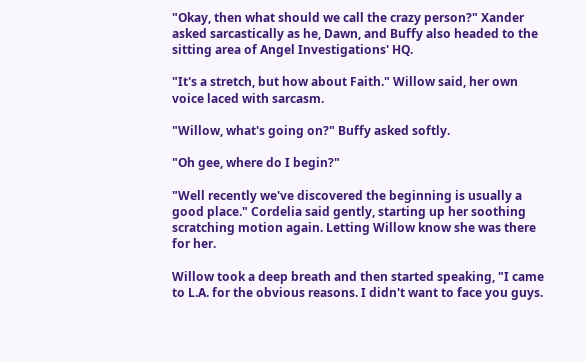"Okay, then what should we call the crazy person?" Xander asked sarcastically as he, Dawn, and Buffy also headed to the sitting area of Angel Investigations' HQ.

"It's a stretch, but how about Faith." Willow said, her own voice laced with sarcasm.

"Willow, what's going on?" Buffy asked softly.

"Oh gee, where do I begin?"

"Well recently we've discovered the beginning is usually a good place." Cordelia said gently, starting up her soothing scratching motion again. Letting Willow know she was there for her.

Willow took a deep breath and then started speaking, "I came to L.A. for the obvious reasons. I didn't want to face you guys.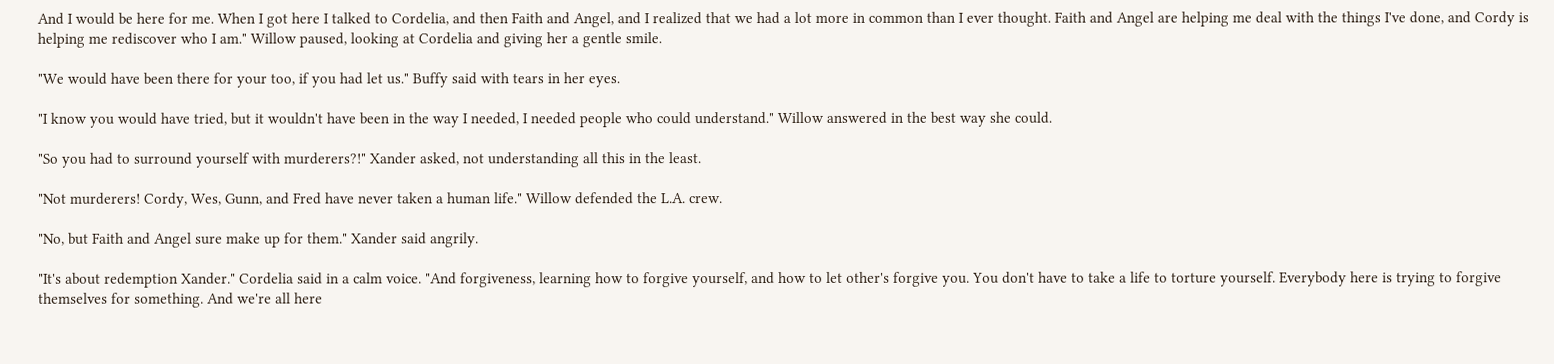And I would be here for me. When I got here I talked to Cordelia, and then Faith and Angel, and I realized that we had a lot more in common than I ever thought. Faith and Angel are helping me deal with the things I've done, and Cordy is helping me rediscover who I am." Willow paused, looking at Cordelia and giving her a gentle smile.

"We would have been there for your too, if you had let us." Buffy said with tears in her eyes.

"I know you would have tried, but it wouldn't have been in the way I needed, I needed people who could understand." Willow answered in the best way she could.

"So you had to surround yourself with murderers?!" Xander asked, not understanding all this in the least.

"Not murderers! Cordy, Wes, Gunn, and Fred have never taken a human life." Willow defended the L.A. crew.

"No, but Faith and Angel sure make up for them." Xander said angrily.

"It's about redemption Xander." Cordelia said in a calm voice. "And forgiveness, learning how to forgive yourself, and how to let other's forgive you. You don't have to take a life to torture yourself. Everybody here is trying to forgive themselves for something. And we're all here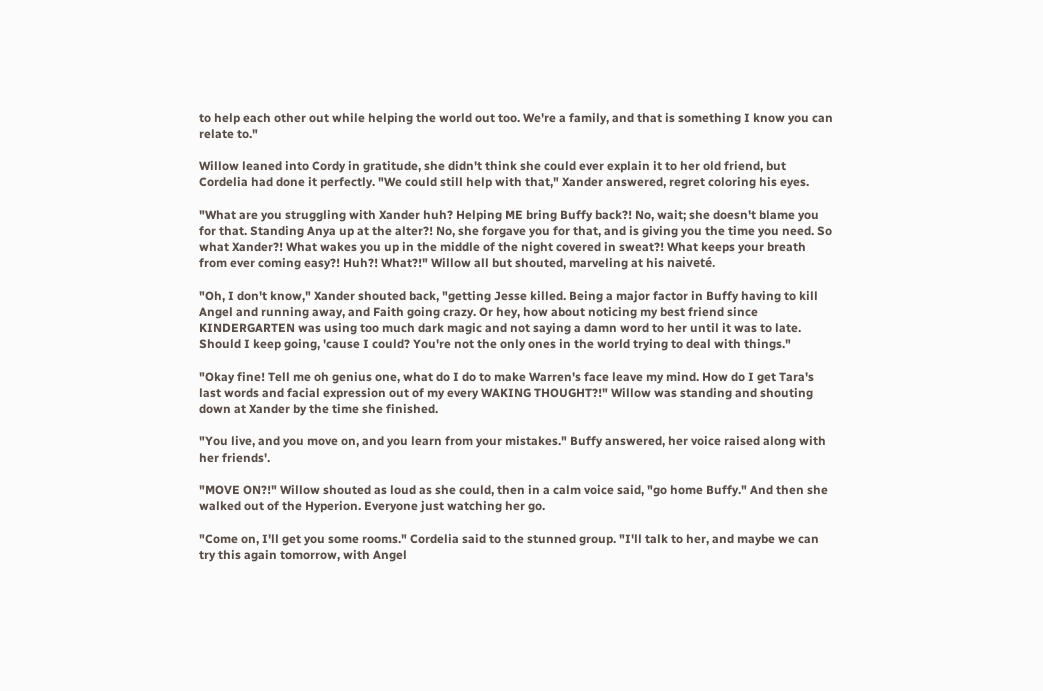to help each other out while helping the world out too. We're a family, and that is something I know you can relate to."

Willow leaned into Cordy in gratitude, she didn't think she could ever explain it to her old friend, but Cordelia had done it perfectly. "We could still help with that," Xander answered, regret coloring his eyes.

"What are you struggling with Xander huh? Helping ME bring Buffy back?! No, wait; she doesn't blame you for that. Standing Anya up at the alter?! No, she forgave you for that, and is giving you the time you need. So what Xander?! What wakes you up in the middle of the night covered in sweat?! What keeps your breath from ever coming easy?! Huh?! What?!" Willow all but shouted, marveling at his naiveté.

"Oh, I don't know," Xander shouted back, "getting Jesse killed. Being a major factor in Buffy having to kill Angel and running away, and Faith going crazy. Or hey, how about noticing my best friend since KINDERGARTEN was using too much dark magic and not saying a damn word to her until it was to late. Should I keep going, 'cause I could? You're not the only ones in the world trying to deal with things."

"Okay fine! Tell me oh genius one, what do I do to make Warren's face leave my mind. How do I get Tara's last words and facial expression out of my every WAKING THOUGHT?!" Willow was standing and shouting down at Xander by the time she finished.

"You live, and you move on, and you learn from your mistakes." Buffy answered, her voice raised along with her friends'.

"MOVE ON?!" Willow shouted as loud as she could, then in a calm voice said, "go home Buffy." And then she walked out of the Hyperion. Everyone just watching her go.

"Come on, I'll get you some rooms." Cordelia said to the stunned group. "I'll talk to her, and maybe we can try this again tomorrow, with Angel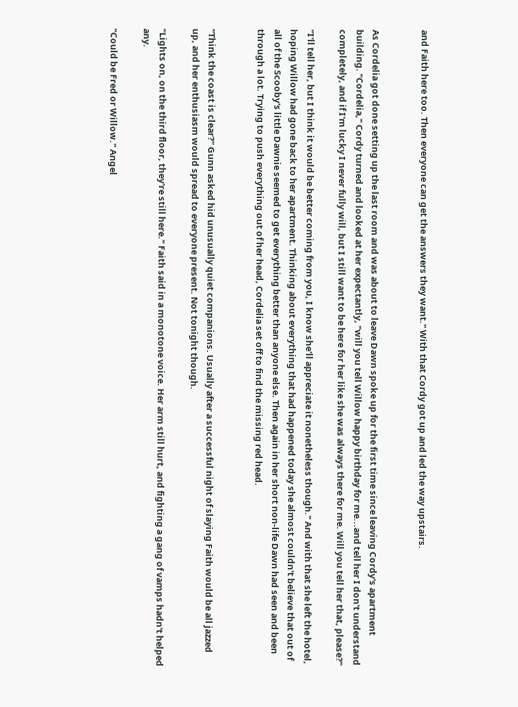and Faith here too. Then everyone can get the answers they want." With that Cordy got up and led the way upstairs.


As Cordelia got done setting up the last room and was about to leave Dawn spoke up for the first time since leaving Cordy's apartment building. "Cordelia," Cordy turned and looked at her expectantly, "will you tell Willow happy birthday for me...and tell her I don't understand completely, and if I'm lucky I never fully will, but I still want to be here for her like she was always there for me. Will you tell her that, please?"

"I'll tell her, but I think it would be better coming from you, I know she'll appreciate it nonetheless though." And with that she left the hotel, hoping Willow had gone back to her apartment. Thinking about everything that had happened today she almost couldn't believe that out of all of the Scooby's little Dawnie seemed to get everything better than anyone else. Then again in her short non-life Dawn had seen and been through a lot. Trying to push everything out of her head, Cordelia set off to find the missing red head.


"Think the coast is clear?" Gunn asked hid unusually quiet companions. Usually after a successful night of slaying Faith would be all jazzed up, and her enthusiasm would spread to everyone present. Not tonight though.

"Lights on, on the third floor, they're still here." Faith said in a monotone voice. Her arm still hurt, and fighting a gang of vamps hadn't helped any.

"Could be Fred or Willow." Angel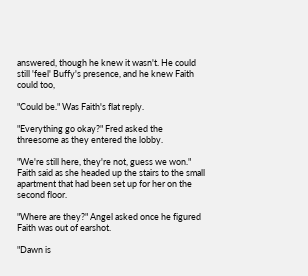answered, though he knew it wasn't. He could still 'feel' Buffy's presence, and he knew Faith could too,

"Could be." Was Faith's flat reply.

"Everything go okay?" Fred asked the threesome as they entered the lobby.

"We're still here, they're not, guess we won." Faith said as she headed up the stairs to the small apartment that had been set up for her on the second floor.

"Where are they?" Angel asked once he figured Faith was out of earshot.

"Dawn is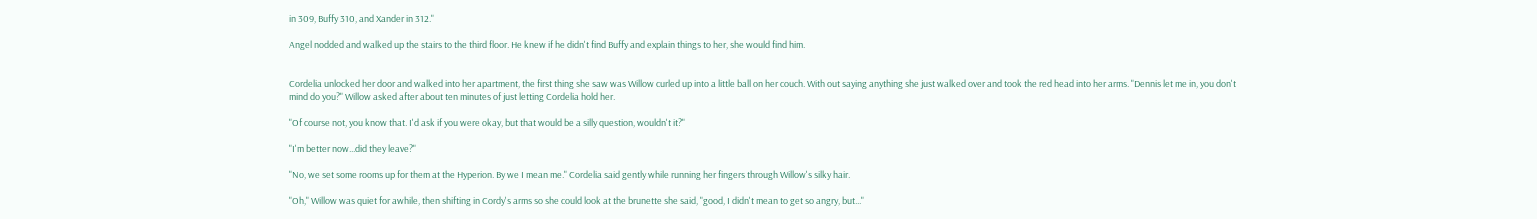in 309, Buffy 310, and Xander in 312."

Angel nodded and walked up the stairs to the third floor. He knew if he didn't find Buffy and explain things to her, she would find him.


Cordelia unlocked her door and walked into her apartment, the first thing she saw was Willow curled up into a little ball on her couch. With out saying anything she just walked over and took the red head into her arms. "Dennis let me in, you don't mind do you?" Willow asked after about ten minutes of just letting Cordelia hold her.

"Of course not, you know that. I'd ask if you were okay, but that would be a silly question, wouldn't it?"

"I'm better now...did they leave?"

"No, we set some rooms up for them at the Hyperion. By we I mean me." Cordelia said gently while running her fingers through Willow's silky hair.

"Oh," Willow was quiet for awhile, then shifting in Cordy's arms so she could look at the brunette she said, "good, I didn't mean to get so angry, but..."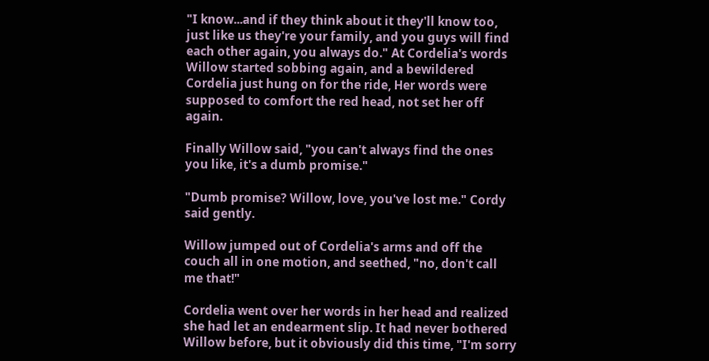"I know...and if they think about it they'll know too, just like us they're your family, and you guys will find each other again, you always do." At Cordelia's words Willow started sobbing again, and a bewildered Cordelia just hung on for the ride, Her words were supposed to comfort the red head, not set her off again.

Finally Willow said, "you can't always find the ones you like, it's a dumb promise."

"Dumb promise? Willow, love, you've lost me." Cordy said gently.

Willow jumped out of Cordelia's arms and off the couch all in one motion, and seethed, "no, don't call me that!"

Cordelia went over her words in her head and realized she had let an endearment slip. It had never bothered Willow before, but it obviously did this time, "I'm sorry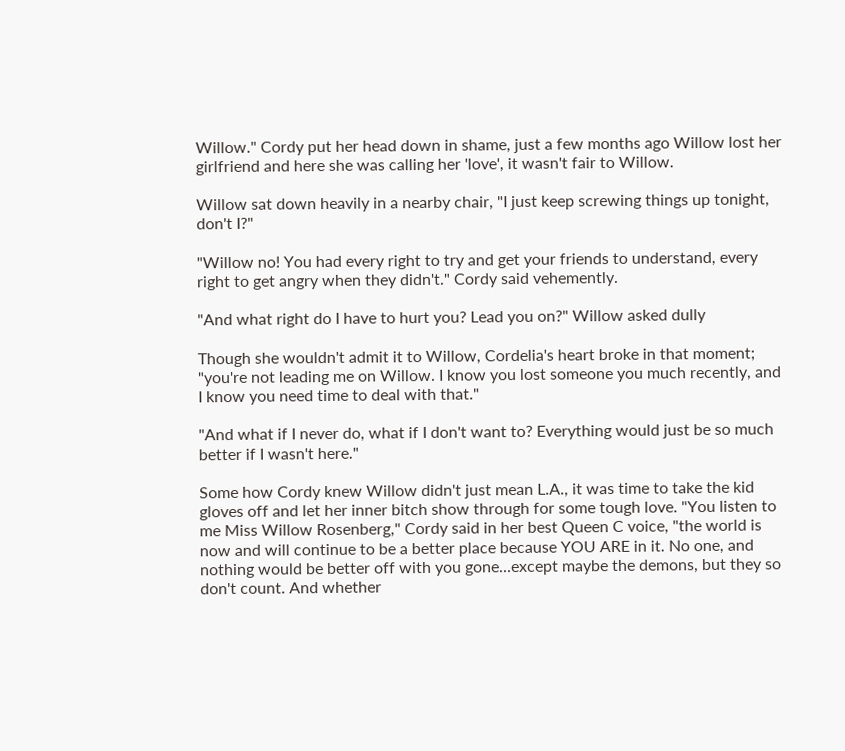Willow." Cordy put her head down in shame, just a few months ago Willow lost her girlfriend and here she was calling her 'love', it wasn't fair to Willow.

Willow sat down heavily in a nearby chair, "I just keep screwing things up tonight, don't I?"

"Willow no! You had every right to try and get your friends to understand, every right to get angry when they didn't." Cordy said vehemently.

"And what right do I have to hurt you? Lead you on?" Willow asked dully

Though she wouldn't admit it to Willow, Cordelia's heart broke in that moment; "you're not leading me on Willow. I know you lost someone you much recently, and I know you need time to deal with that."

"And what if I never do, what if I don't want to? Everything would just be so much better if I wasn't here."

Some how Cordy knew Willow didn't just mean L.A., it was time to take the kid gloves off and let her inner bitch show through for some tough love. "You listen to me Miss Willow Rosenberg," Cordy said in her best Queen C voice, "the world is now and will continue to be a better place because YOU ARE in it. No one, and nothing would be better off with you gone...except maybe the demons, but they so don't count. And whether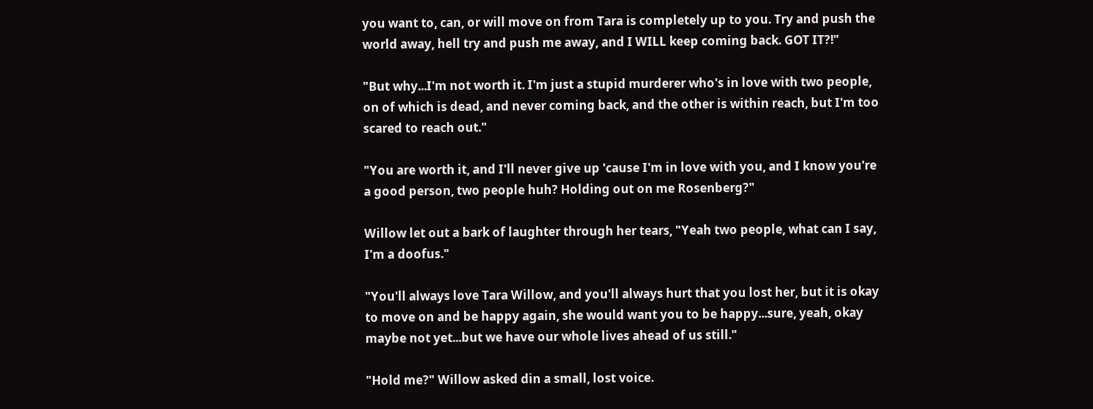you want to, can, or will move on from Tara is completely up to you. Try and push the world away, hell try and push me away, and I WILL keep coming back. GOT IT?!"

"But why...I'm not worth it. I'm just a stupid murderer who's in love with two people, on of which is dead, and never coming back, and the other is within reach, but I'm too scared to reach out."

"You are worth it, and I'll never give up 'cause I'm in love with you, and I know you're a good person, two people huh? Holding out on me Rosenberg?"

Willow let out a bark of laughter through her tears, "Yeah two people, what can I say, I'm a doofus."

"You'll always love Tara Willow, and you'll always hurt that you lost her, but it is okay to move on and be happy again, she would want you to be happy...sure, yeah, okay maybe not yet...but we have our whole lives ahead of us still."

"Hold me?" Willow asked din a small, lost voice.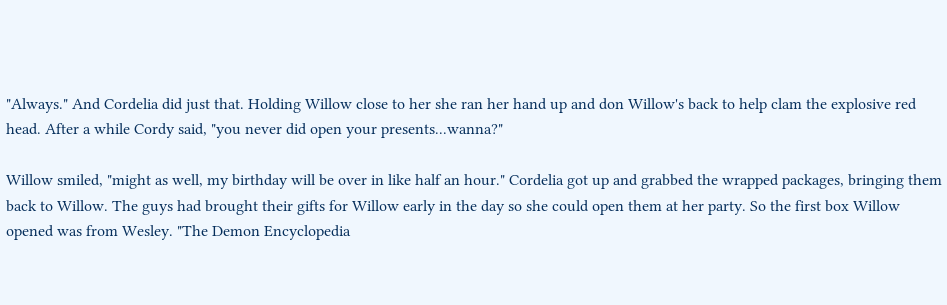"Always." And Cordelia did just that. Holding Willow close to her she ran her hand up and don Willow's back to help clam the explosive red head. After a while Cordy said, "you never did open your presents...wanna?"

Willow smiled, "might as well, my birthday will be over in like half an hour." Cordelia got up and grabbed the wrapped packages, bringing them back to Willow. The guys had brought their gifts for Willow early in the day so she could open them at her party. So the first box Willow opened was from Wesley. "The Demon Encyclopedia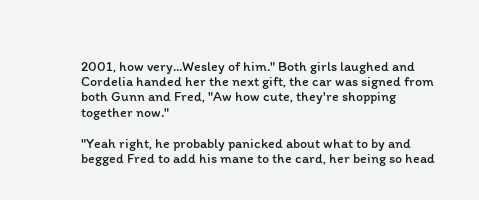2001, how very...Wesley of him." Both girls laughed and Cordelia handed her the next gift, the car was signed from both Gunn and Fred, "Aw how cute, they're shopping together now."

"Yeah right, he probably panicked about what to by and begged Fred to add his mane to the card, her being so head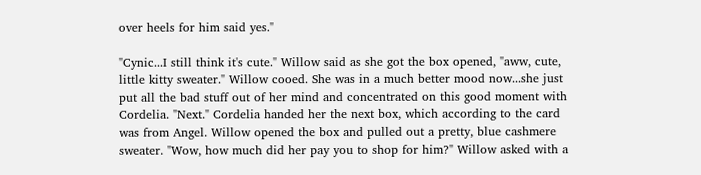over heels for him said yes."

"Cynic...I still think it's cute." Willow said as she got the box opened, "aww, cute, little kitty sweater." Willow cooed. She was in a much better mood now...she just put all the bad stuff out of her mind and concentrated on this good moment with Cordelia. "Next." Cordelia handed her the next box, which according to the card was from Angel. Willow opened the box and pulled out a pretty, blue cashmere sweater. "Wow, how much did her pay you to shop for him?" Willow asked with a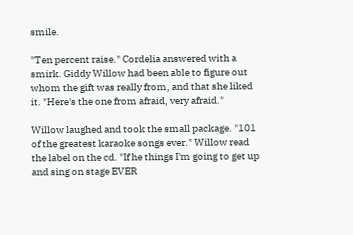smile.

"Ten percent raise." Cordelia answered with a smirk. Giddy Willow had been able to figure out whom the gift was really from, and that she liked it. "Here's the one from afraid, very afraid."

Willow laughed and took the small package. "101 of the greatest karaoke songs ever." Willow read the label on the cd. "If he things I'm going to get up and sing on stage EVER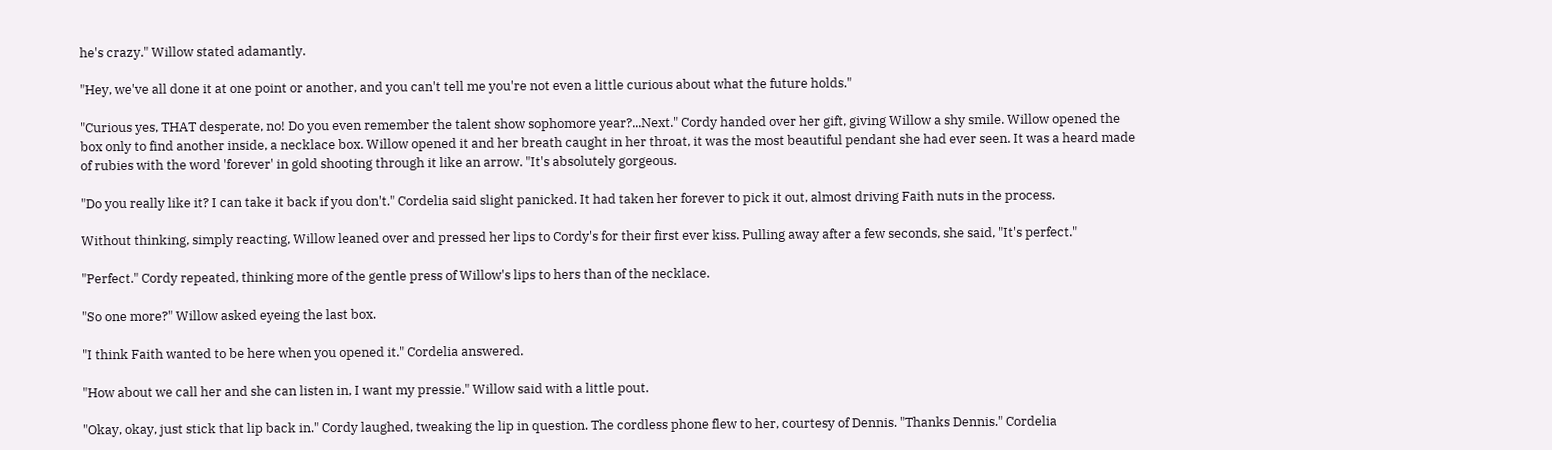he's crazy." Willow stated adamantly.

"Hey, we've all done it at one point or another, and you can't tell me you're not even a little curious about what the future holds."

"Curious yes, THAT desperate, no! Do you even remember the talent show sophomore year?...Next." Cordy handed over her gift, giving Willow a shy smile. Willow opened the box only to find another inside, a necklace box. Willow opened it and her breath caught in her throat, it was the most beautiful pendant she had ever seen. It was a heard made of rubies with the word 'forever' in gold shooting through it like an arrow. "It's absolutely gorgeous.

"Do you really like it? I can take it back if you don't." Cordelia said slight panicked. It had taken her forever to pick it out, almost driving Faith nuts in the process.

Without thinking, simply reacting, Willow leaned over and pressed her lips to Cordy's for their first ever kiss. Pulling away after a few seconds, she said, "It's perfect."

"Perfect." Cordy repeated, thinking more of the gentle press of Willow's lips to hers than of the necklace.

"So one more?" Willow asked eyeing the last box.

"I think Faith wanted to be here when you opened it." Cordelia answered.

"How about we call her and she can listen in, I want my pressie." Willow said with a little pout.

"Okay, okay, just stick that lip back in." Cordy laughed, tweaking the lip in question. The cordless phone flew to her, courtesy of Dennis. "Thanks Dennis." Cordelia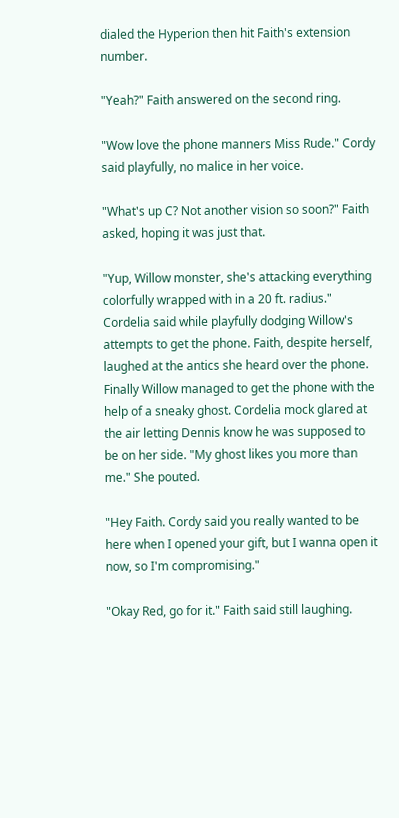dialed the Hyperion then hit Faith's extension number.

"Yeah?" Faith answered on the second ring.

"Wow love the phone manners Miss Rude." Cordy said playfully, no malice in her voice.

"What's up C? Not another vision so soon?" Faith asked, hoping it was just that.

"Yup, Willow monster, she's attacking everything colorfully wrapped with in a 20 ft. radius." Cordelia said while playfully dodging Willow's attempts to get the phone. Faith, despite herself, laughed at the antics she heard over the phone. Finally Willow managed to get the phone with the help of a sneaky ghost. Cordelia mock glared at the air letting Dennis know he was supposed to be on her side. "My ghost likes you more than me." She pouted.

"Hey Faith. Cordy said you really wanted to be here when I opened your gift, but I wanna open it now, so I'm compromising."

"Okay Red, go for it." Faith said still laughing.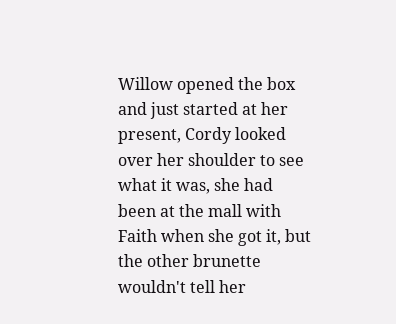Willow opened the box and just started at her present, Cordy looked over her shoulder to see what it was, she had been at the mall with Faith when she got it, but the other brunette wouldn't tell her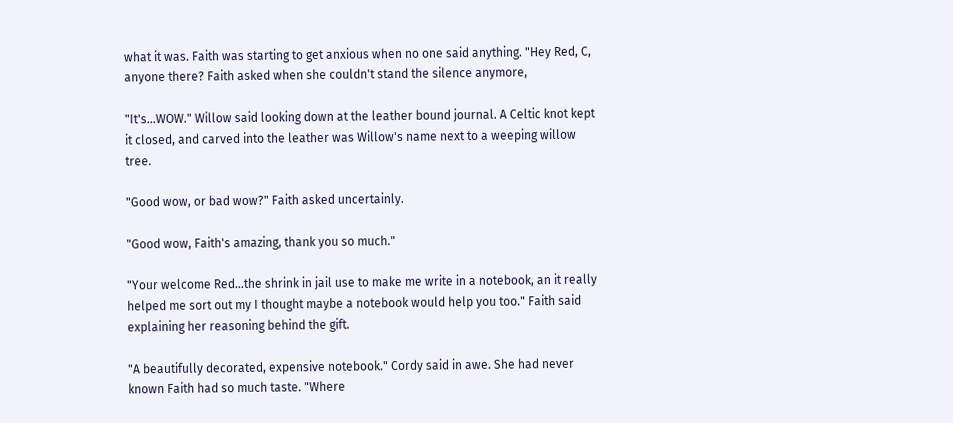what it was. Faith was starting to get anxious when no one said anything. "Hey Red, C, anyone there? Faith asked when she couldn't stand the silence anymore,

"It's...WOW." Willow said looking down at the leather bound journal. A Celtic knot kept it closed, and carved into the leather was Willow's name next to a weeping willow tree.

"Good wow, or bad wow?" Faith asked uncertainly.

"Good wow, Faith's amazing, thank you so much."

"Your welcome Red...the shrink in jail use to make me write in a notebook, an it really helped me sort out my I thought maybe a notebook would help you too." Faith said explaining her reasoning behind the gift.

"A beautifully decorated, expensive notebook." Cordy said in awe. She had never known Faith had so much taste. "Where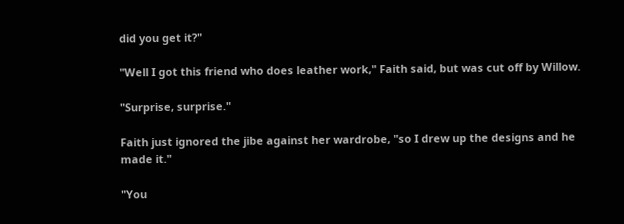did you get it?"

"Well I got this friend who does leather work," Faith said, but was cut off by Willow.

"Surprise, surprise."

Faith just ignored the jibe against her wardrobe, "so I drew up the designs and he made it."

"You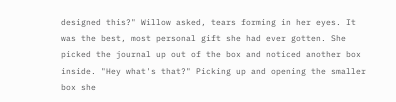designed this?" Willow asked, tears forming in her eyes. It was the best, most personal gift she had ever gotten. She picked the journal up out of the box and noticed another box inside. "Hey what's that?" Picking up and opening the smaller box she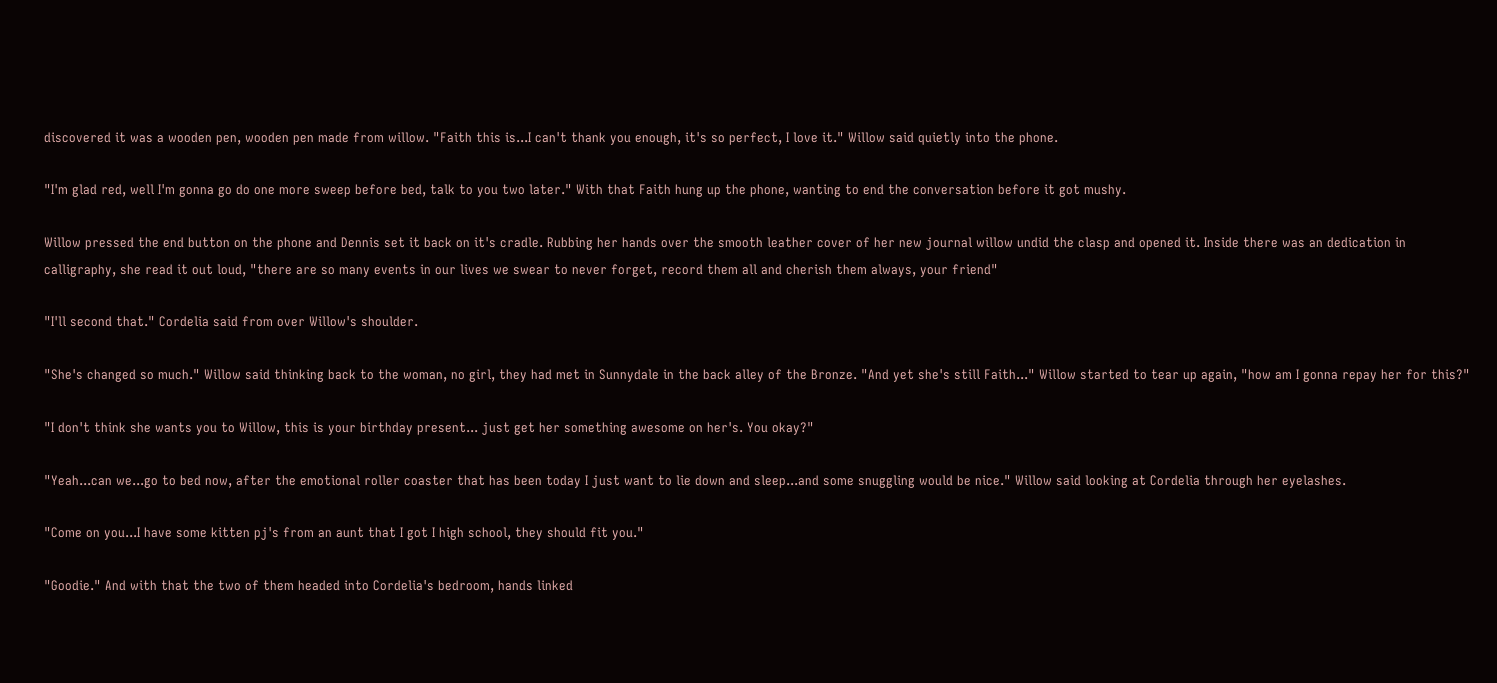discovered it was a wooden pen, wooden pen made from willow. "Faith this is...I can't thank you enough, it's so perfect, I love it." Willow said quietly into the phone.

"I'm glad red, well I'm gonna go do one more sweep before bed, talk to you two later." With that Faith hung up the phone, wanting to end the conversation before it got mushy.

Willow pressed the end button on the phone and Dennis set it back on it's cradle. Rubbing her hands over the smooth leather cover of her new journal willow undid the clasp and opened it. Inside there was an dedication in calligraphy, she read it out loud, "there are so many events in our lives we swear to never forget, record them all and cherish them always, your friend"

"I'll second that." Cordelia said from over Willow's shoulder.

"She's changed so much." Willow said thinking back to the woman, no girl, they had met in Sunnydale in the back alley of the Bronze. "And yet she's still Faith..." Willow started to tear up again, "how am I gonna repay her for this?"

"I don't think she wants you to Willow, this is your birthday present... just get her something awesome on her's. You okay?"

"Yeah...can we...go to bed now, after the emotional roller coaster that has been today I just want to lie down and sleep...and some snuggling would be nice." Willow said looking at Cordelia through her eyelashes.

"Come on you...I have some kitten pj's from an aunt that I got I high school, they should fit you."

"Goodie." And with that the two of them headed into Cordelia's bedroom, hands linked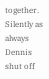together. Silently as always Dennis shut off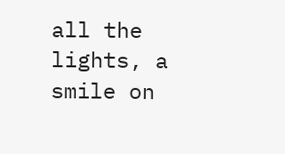all the lights, a smile on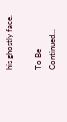his ghostly face.

To Be Continued...